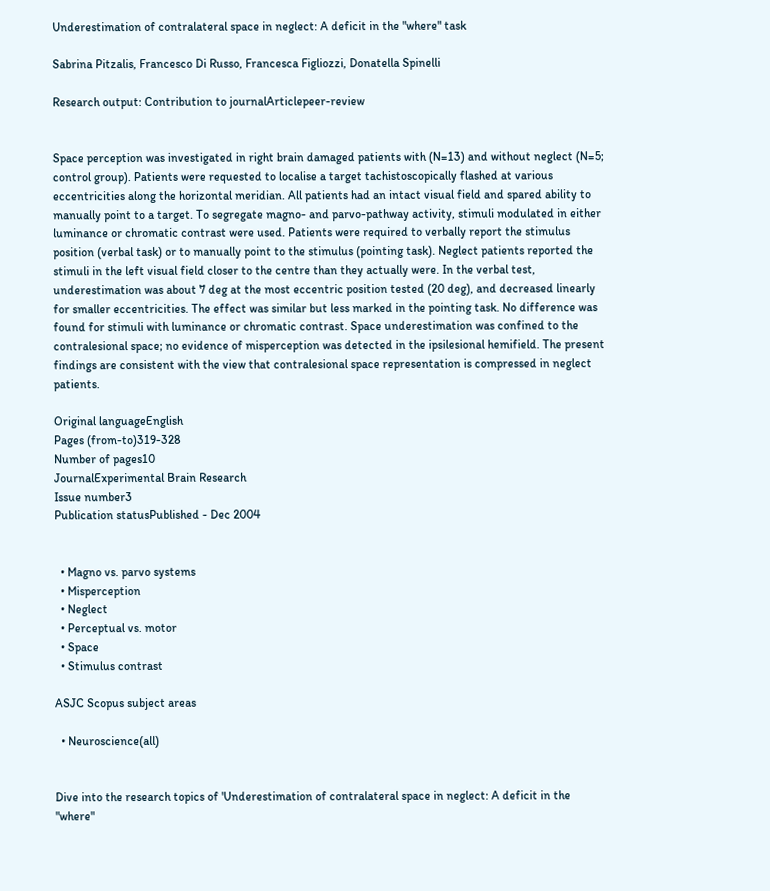Underestimation of contralateral space in neglect: A deficit in the "where" task

Sabrina Pitzalis, Francesco Di Russo, Francesca Figliozzi, Donatella Spinelli

Research output: Contribution to journalArticlepeer-review


Space perception was investigated in right brain damaged patients with (N=13) and without neglect (N=5; control group). Patients were requested to localise a target tachistoscopically flashed at various eccentricities along the horizontal meridian. All patients had an intact visual field and spared ability to manually point to a target. To segregate magno- and parvo-pathway activity, stimuli modulated in either luminance or chromatic contrast were used. Patients were required to verbally report the stimulus position (verbal task) or to manually point to the stimulus (pointing task). Neglect patients reported the stimuli in the left visual field closer to the centre than they actually were. In the verbal test, underestimation was about 7 deg at the most eccentric position tested (20 deg), and decreased linearly for smaller eccentricities. The effect was similar but less marked in the pointing task. No difference was found for stimuli with luminance or chromatic contrast. Space underestimation was confined to the contralesional space; no evidence of misperception was detected in the ipsilesional hemifield. The present findings are consistent with the view that contralesional space representation is compressed in neglect patients.

Original languageEnglish
Pages (from-to)319-328
Number of pages10
JournalExperimental Brain Research
Issue number3
Publication statusPublished - Dec 2004


  • Magno vs. parvo systems
  • Misperception
  • Neglect
  • Perceptual vs. motor
  • Space
  • Stimulus contrast

ASJC Scopus subject areas

  • Neuroscience(all)


Dive into the research topics of 'Underestimation of contralateral space in neglect: A deficit in the "where"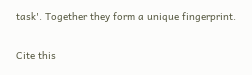task'. Together they form a unique fingerprint.

Cite this